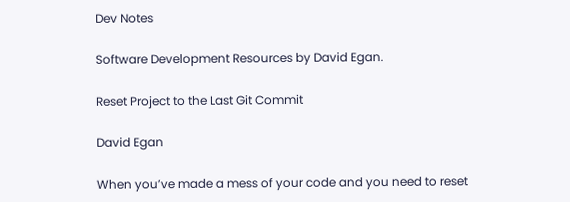Dev Notes

Software Development Resources by David Egan.

Reset Project to the Last Git Commit

David Egan

When you’ve made a mess of your code and you need to reset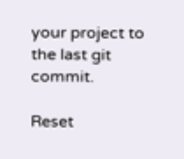your project to the last git commit.

Reset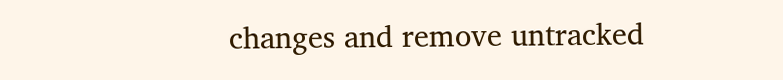changes and remove untracked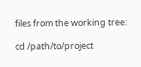files from the working tree:

cd /path/to/project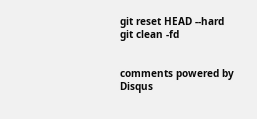git reset HEAD --hard
git clean -fd


comments powered by Disqus